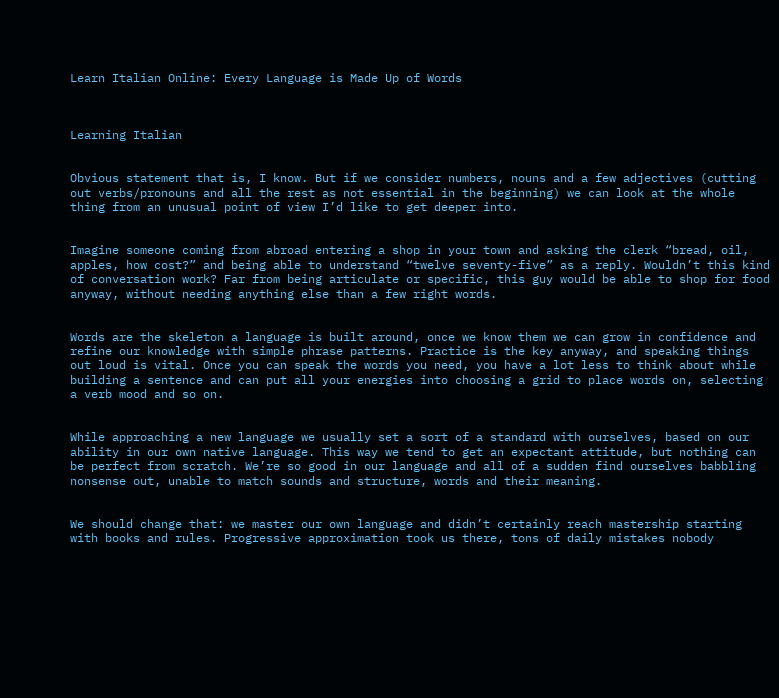Learn Italian Online: Every Language is Made Up of Words



Learning Italian


Obvious statement that is, I know. But if we consider numbers, nouns and a few adjectives (cutting out verbs/pronouns and all the rest as not essential in the beginning) we can look at the whole thing from an unusual point of view I’d like to get deeper into.


Imagine someone coming from abroad entering a shop in your town and asking the clerk “bread, oil, apples, how cost?” and being able to understand “twelve seventy-five” as a reply. Wouldn’t this kind of conversation work? Far from being articulate or specific, this guy would be able to shop for food anyway, without needing anything else than a few right words.


Words are the skeleton a language is built around, once we know them we can grow in confidence and refine our knowledge with simple phrase patterns. Practice is the key anyway, and speaking things out loud is vital. Once you can speak the words you need, you have a lot less to think about while building a sentence and can put all your energies into choosing a grid to place words on, selecting a verb mood and so on.


While approaching a new language we usually set a sort of a standard with ourselves, based on our ability in our own native language. This way we tend to get an expectant attitude, but nothing can be perfect from scratch. We’re so good in our language and all of a sudden find ourselves babbling nonsense out, unable to match sounds and structure, words and their meaning.


We should change that: we master our own language and didn’t certainly reach mastership starting with books and rules. Progressive approximation took us there, tons of daily mistakes nobody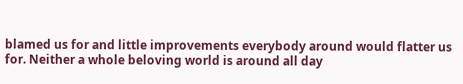blamed us for and little improvements everybody around would flatter us for. Neither a whole beloving world is around all day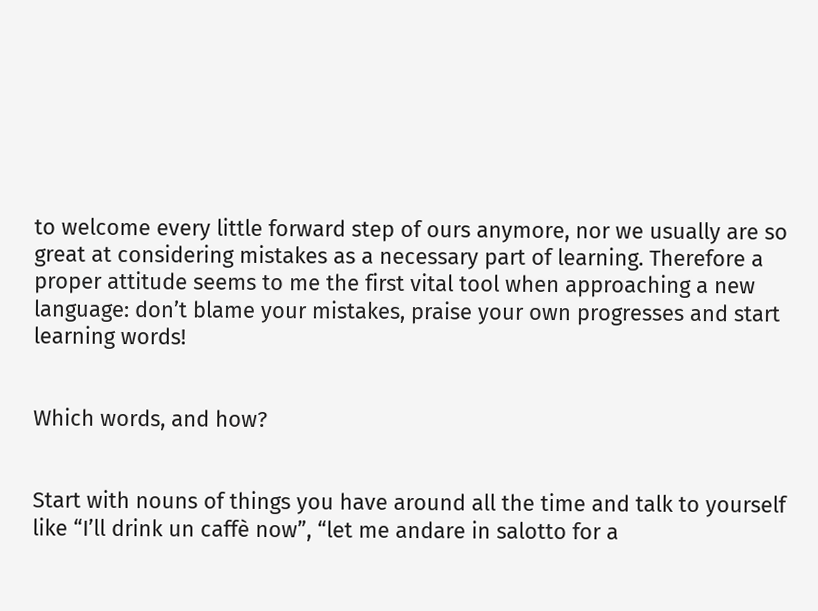to welcome every little forward step of ours anymore, nor we usually are so great at considering mistakes as a necessary part of learning. Therefore a proper attitude seems to me the first vital tool when approaching a new language: don’t blame your mistakes, praise your own progresses and start learning words!


Which words, and how?


Start with nouns of things you have around all the time and talk to yourself like “I’ll drink un caffè now”, “let me andare in salotto for a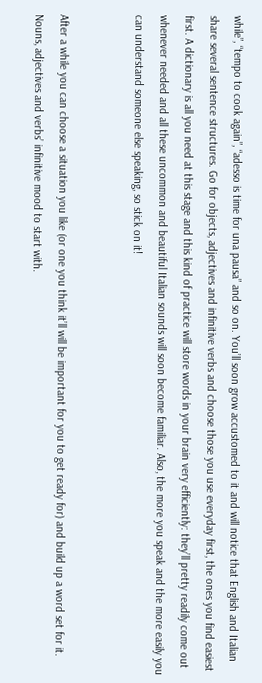while”, “tempo to cook again”, “adesso is time for una pausa” and so on. You’ll soon grow accustomed to it and will notice that English and Italian share several sentence structures. Go for objects, adjectives and infinitive verbs and choose those you use everyday first, the ones you find easiest first. A dictionary is all you need at this stage and this kind of practice will store words in your brain very efficiently: they’ll pretty readily come out whenever needed and all these uncommon and beautiful Italian sounds will soon become familiar. Also, the more you speak and the more easily you can understand someone else speaking, so stick on it!


After a while you can choose a situation you like (or one you think it’ll will be important for you to get ready for) and build up a word set for it. Nouns, adjectives and verbs’ infinitive mood to start with.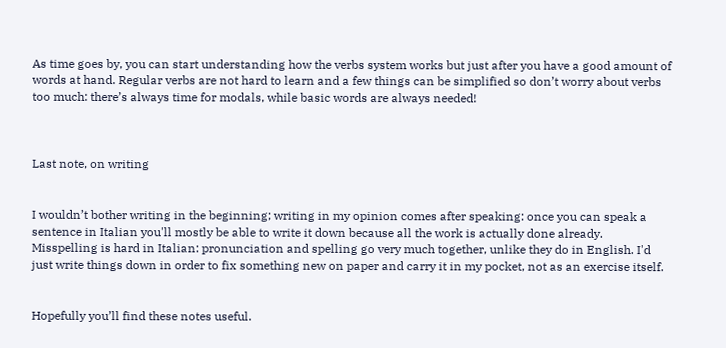As time goes by, you can start understanding how the verbs system works but just after you have a good amount of words at hand. Regular verbs are not hard to learn and a few things can be simplified so don’t worry about verbs too much: there’s always time for modals, while basic words are always needed!



Last note, on writing


I wouldn’t bother writing in the beginning; writing in my opinion comes after speaking: once you can speak a sentence in Italian you'll mostly be able to write it down because all the work is actually done already. Misspelling is hard in Italian: pronunciation and spelling go very much together, unlike they do in English. I'd just write things down in order to fix something new on paper and carry it in my pocket, not as an exercise itself.


Hopefully you’ll find these notes useful.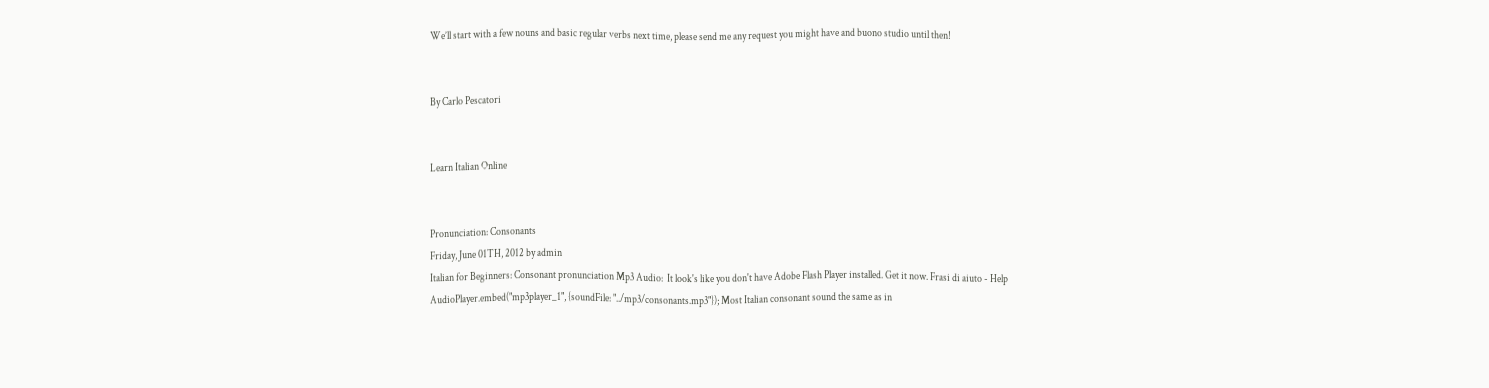We’ll start with a few nouns and basic regular verbs next time, please send me any request you might have and buono studio until then!


By Carlo Pescatori


Learn Italian Online


Pronunciation: Consonants
Friday, June 01TH, 2012 by admin
Italian for Beginners: Consonant pronunciation Mp3 Audio:  It look's like you don't have Adobe Flash Player installed. Get it now. Frasi di aiuto - Help AudioPlayer.embed("mp3player_1", {soundFile: "../mp3/consonants.mp3"}); Most Italian consonant sound the same as in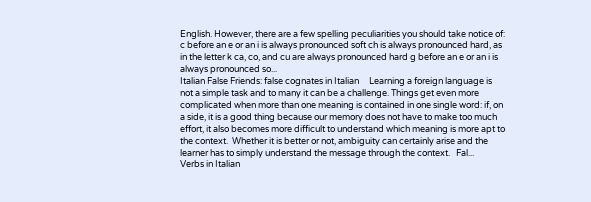English. However, there are a few spelling peculiarities you should take notice of: c before an e or an i is always pronounced soft ch is always pronounced hard, as in the letter k ca, co, and cu are always pronounced hard g before an e or an i is always pronounced so...
Italian False Friends: false cognates in Italian     Learning a foreign language is not a simple task and to many it can be a challenge. Things get even more complicated when more than one meaning is contained in one single word: if, on a side, it is a good thing because our memory does not have to make too much effort, it also becomes more difficult to understand which meaning is more apt to the context.  Whether it is better or not, ambiguity can certainly arise and the learner has to simply understand the message through the context.   Fal...
Verbs in Italian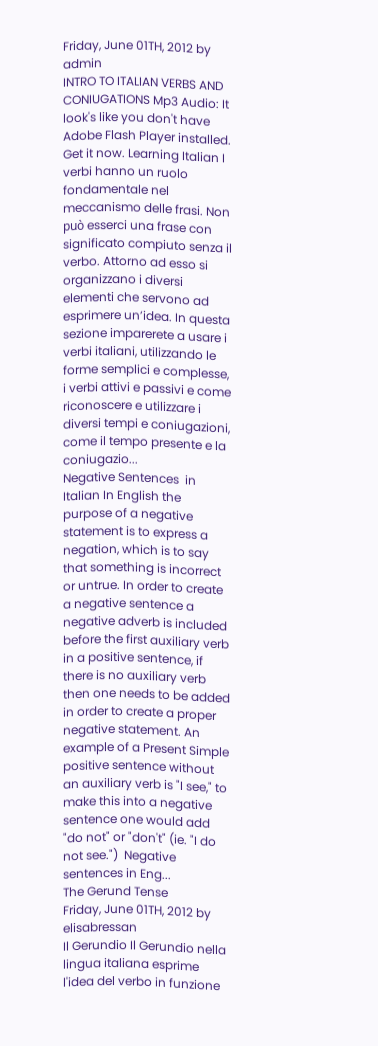Friday, June 01TH, 2012 by admin
INTRO TO ITALIAN VERBS AND CONIUGATIONS Mp3 Audio: It look's like you don't have Adobe Flash Player installed. Get it now. Learning Italian I verbi hanno un ruolo fondamentale nel meccanismo delle frasi. Non può esserci una frase con significato compiuto senza il verbo. Attorno ad esso si organizzano i diversi elementi che servono ad esprimere un’idea. In questa sezione imparerete a usare i verbi italiani, utilizzando le forme semplici e complesse, i verbi attivi e passivi e come riconoscere e utilizzare i diversi tempi e coniugazioni, come il tempo presente e la coniugazio...
Negative Sentences  in Italian In English the purpose of a negative statement is to express a negation, which is to say that something is incorrect or untrue. In order to create a negative sentence a negative adverb is included before the first auxiliary verb in a positive sentence, if there is no auxiliary verb then one needs to be added in order to create a proper negative statement. An example of a Present Simple positive sentence without an auxiliary verb is "I see," to make this into a negative sentence one would add "do not" or "don't" (ie. "I do not see.")  Negative sentences in Eng...
The Gerund Tense
Friday, June 01TH, 2012 by elisabressan
Il Gerundio Il Gerundio nella lingua italiana esprime l'idea del verbo in funzione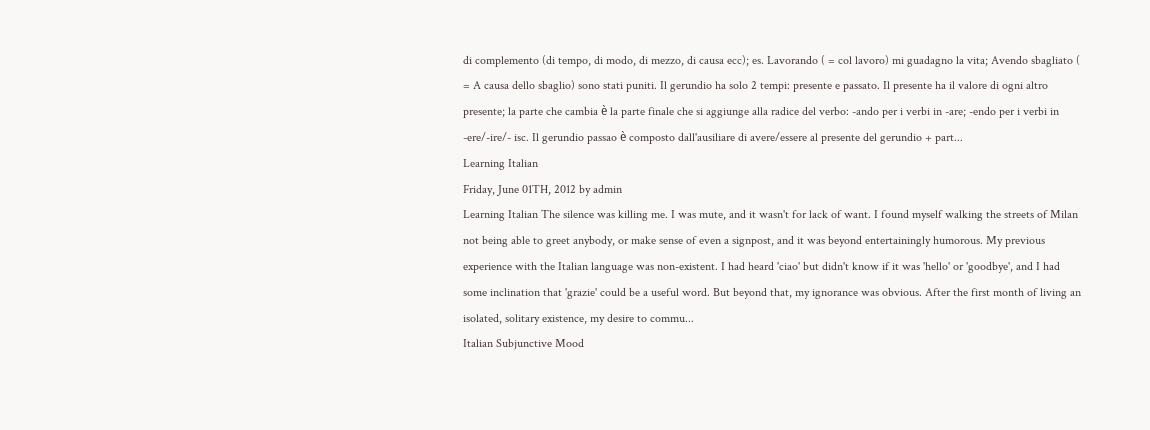di complemento (di tempo, di modo, di mezzo, di causa ecc); es. Lavorando ( = col lavoro) mi guadagno la vita; Avendo sbagliato ( = A causa dello sbaglio) sono stati puniti. Il gerundio ha solo 2 tempi: presente e passato. Il presente ha il valore di ogni altro presente; la parte che cambia è la parte finale che si aggiunge alla radice del verbo: -ando per i verbi in -are; -endo per i verbi in -ere/-ire/- isc. Il gerundio passao è composto dall'ausiliare di avere/essere al presente del gerundio + part...
Learning Italian
Friday, June 01TH, 2012 by admin
Learning Italian The silence was killing me. I was mute, and it wasn't for lack of want. I found myself walking the streets of Milan not being able to greet anybody, or make sense of even a signpost, and it was beyond entertainingly humorous. My previous experience with the Italian language was non-existent. I had heard 'ciao' but didn't know if it was 'hello' or 'goodbye', and I had some inclination that 'grazie' could be a useful word. But beyond that, my ignorance was obvious. After the first month of living an isolated, solitary existence, my desire to commu...
Italian Subjunctive Mood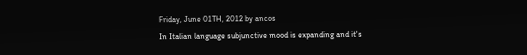Friday, June 01TH, 2012 by ancos
In Italian language subjunctive mood is expanding and it's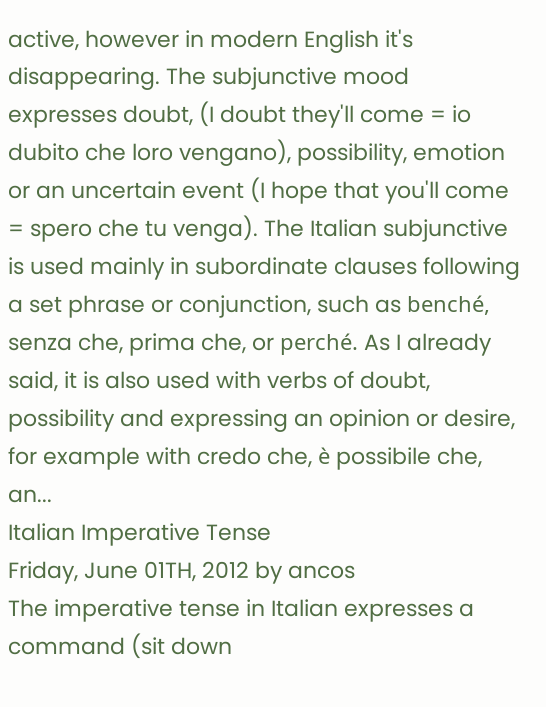active, however in modern English it's disappearing. The subjunctive mood  expresses doubt, (I doubt they'll come = io dubito che loro vengano), possibility, emotion or an uncertain event (I hope that you'll come = spero che tu venga). The Italian subjunctive is used mainly in subordinate clauses following a set phrase or conjunction, such as benché, senza che, prima che, or perché. As I already said, it is also used with verbs of doubt, possibility and expressing an opinion or desire, for example with credo che, è possibile che, an...
Italian Imperative Tense
Friday, June 01TH, 2012 by ancos
The imperative tense in Italian expresses a command (sit down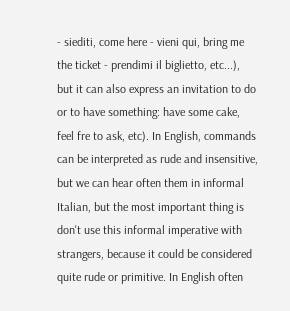- siediti, come here - vieni qui, bring me the ticket - prendimi il biglietto, etc...), but it can also express an invitation to do or to have something: have some cake, feel fre to ask, etc). In English, commands can be interpreted as rude and insensitive, but we can hear often them in informal Italian, but the most important thing is don't use this informal imperative with strangers, because it could be considered quite rude or primitive. In English often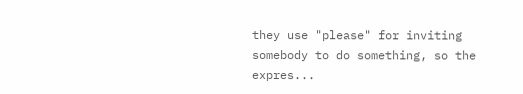they use "please" for inviting somebody to do something, so the expres...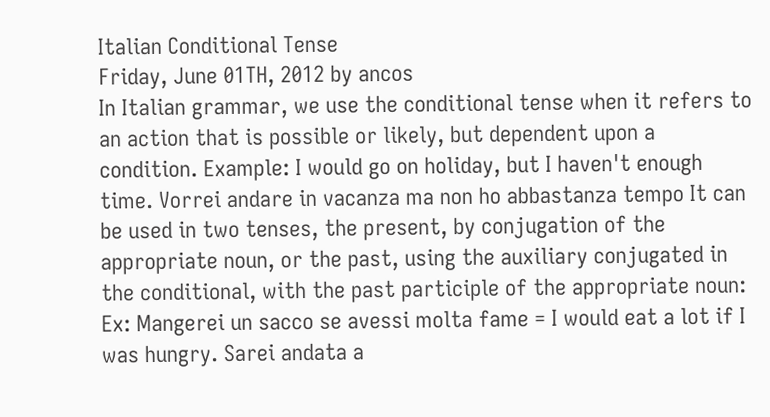Italian Conditional Tense
Friday, June 01TH, 2012 by ancos
In Italian grammar, we use the conditional tense when it refers to an action that is possible or likely, but dependent upon a condition. Example: I would go on holiday, but I haven't enough time. Vorrei andare in vacanza ma non ho abbastanza tempo It can be used in two tenses, the present, by conjugation of the appropriate noun, or the past, using the auxiliary conjugated in the conditional, with the past participle of the appropriate noun: Ex: Mangerei un sacco se avessi molta fame = I would eat a lot if I was hungry. Sarei andata a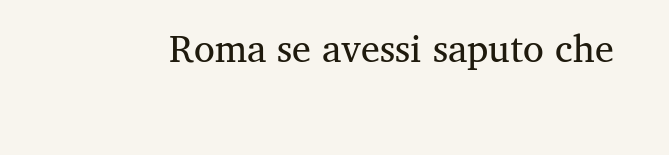Roma se avessi saputo che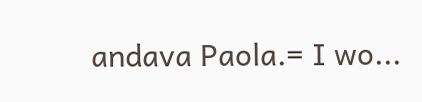andava Paola.= I wo...